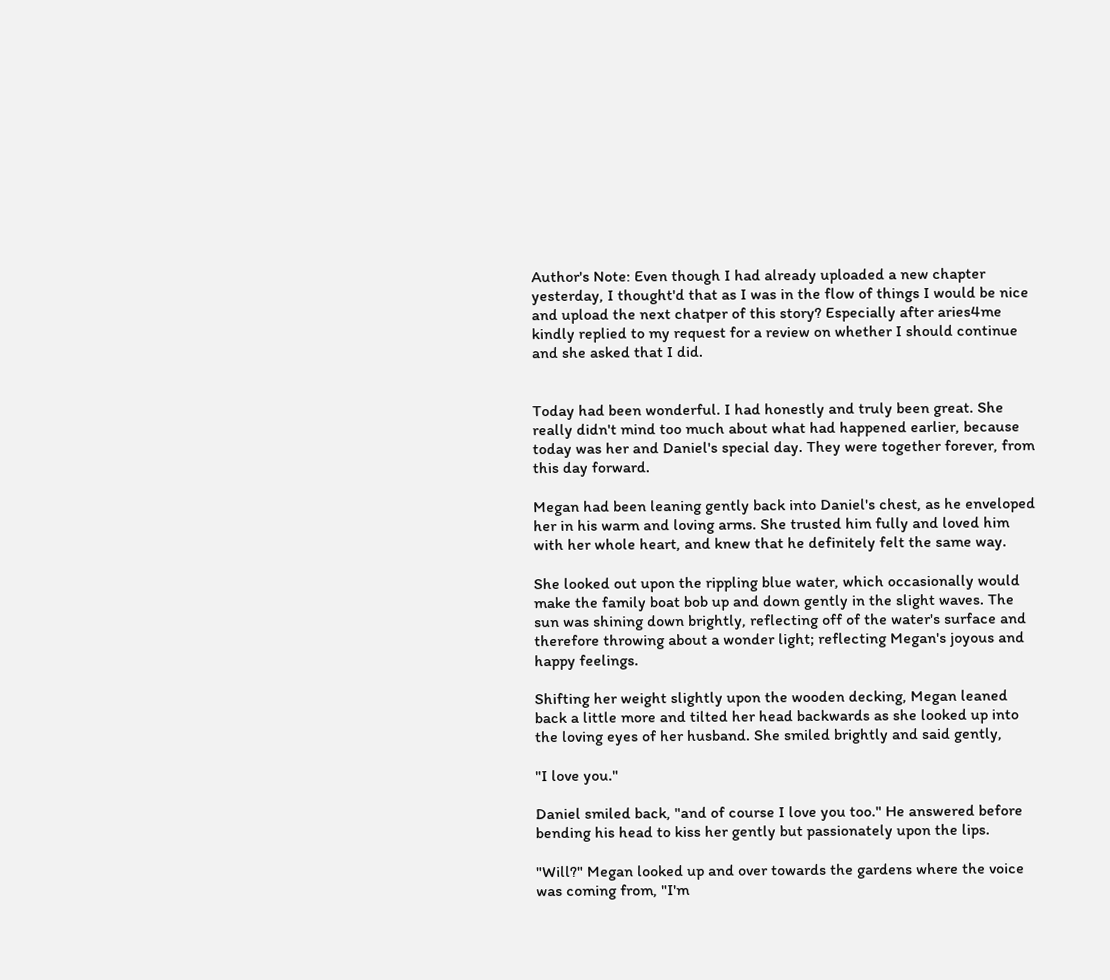Author's Note: Even though I had already uploaded a new chapter yesterday, I thought'd that as I was in the flow of things I would be nice and upload the next chatper of this story? Especially after aries4me kindly replied to my request for a review on whether I should continue and she asked that I did.


Today had been wonderful. I had honestly and truly been great. She really didn't mind too much about what had happened earlier, because today was her and Daniel's special day. They were together forever, from this day forward.

Megan had been leaning gently back into Daniel's chest, as he enveloped her in his warm and loving arms. She trusted him fully and loved him with her whole heart, and knew that he definitely felt the same way.

She looked out upon the rippling blue water, which occasionally would make the family boat bob up and down gently in the slight waves. The sun was shining down brightly, reflecting off of the water's surface and therefore throwing about a wonder light; reflecting Megan's joyous and happy feelings.

Shifting her weight slightly upon the wooden decking, Megan leaned back a little more and tilted her head backwards as she looked up into the loving eyes of her husband. She smiled brightly and said gently,

"I love you."

Daniel smiled back, "and of course I love you too." He answered before bending his head to kiss her gently but passionately upon the lips.

"Will?" Megan looked up and over towards the gardens where the voice was coming from, "I'm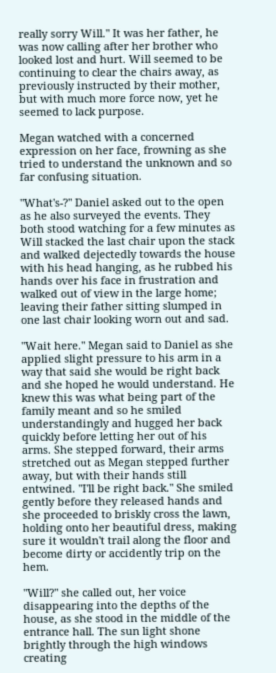really sorry Will." It was her father, he was now calling after her brother who looked lost and hurt. Will seemed to be continuing to clear the chairs away, as previously instructed by their mother, but with much more force now, yet he seemed to lack purpose.

Megan watched with a concerned expression on her face, frowning as she tried to understand the unknown and so far confusing situation.

"What's-?" Daniel asked out to the open as he also surveyed the events. They both stood watching for a few minutes as Will stacked the last chair upon the stack and walked dejectedly towards the house with his head hanging, as he rubbed his hands over his face in frustration and walked out of view in the large home; leaving their father sitting slumped in one last chair looking worn out and sad.

"Wait here." Megan said to Daniel as she applied slight pressure to his arm in a way that said she would be right back and she hoped he would understand. He knew this was what being part of the family meant and so he smiled understandingly and hugged her back quickly before letting her out of his arms. She stepped forward, their arms stretched out as Megan stepped further away, but with their hands still entwined. "I'll be right back." She smiled gently before they released hands and she proceeded to briskly cross the lawn, holding onto her beautiful dress, making sure it wouldn't trail along the floor and become dirty or accidently trip on the hem.

"Will?" she called out, her voice disappearing into the depths of the house, as she stood in the middle of the entrance hall. The sun light shone brightly through the high windows creating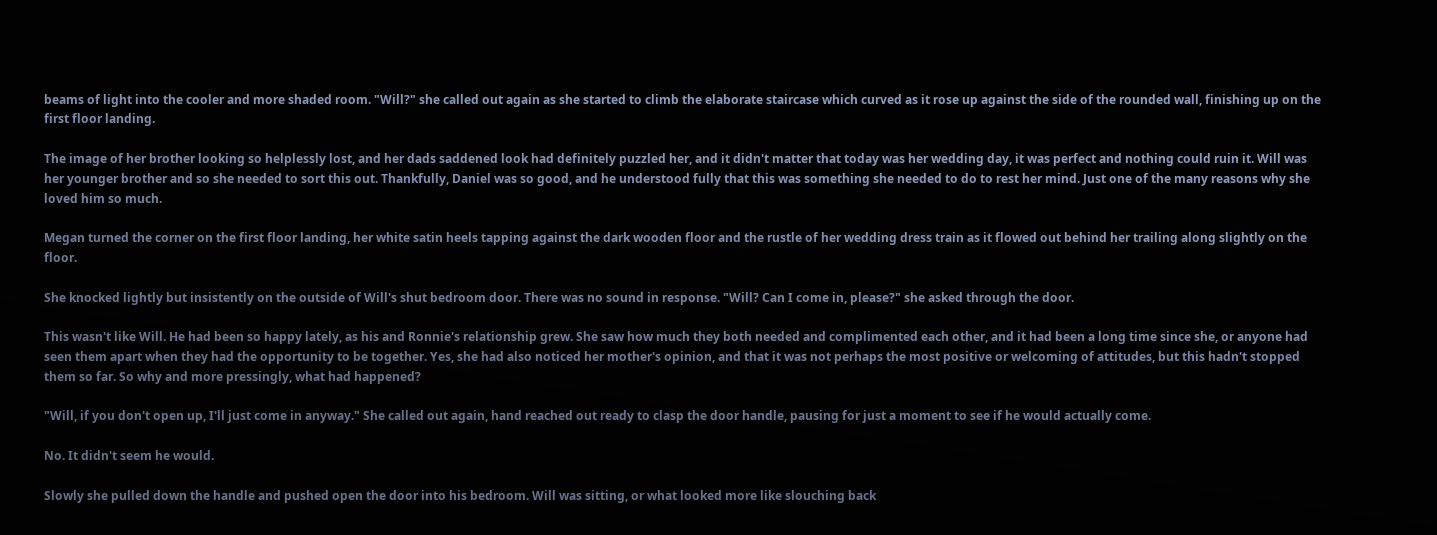beams of light into the cooler and more shaded room. "Will?" she called out again as she started to climb the elaborate staircase which curved as it rose up against the side of the rounded wall, finishing up on the first floor landing.

The image of her brother looking so helplessly lost, and her dads saddened look had definitely puzzled her, and it didn't matter that today was her wedding day, it was perfect and nothing could ruin it. Will was her younger brother and so she needed to sort this out. Thankfully, Daniel was so good, and he understood fully that this was something she needed to do to rest her mind. Just one of the many reasons why she loved him so much.

Megan turned the corner on the first floor landing, her white satin heels tapping against the dark wooden floor and the rustle of her wedding dress train as it flowed out behind her trailing along slightly on the floor.

She knocked lightly but insistently on the outside of Will's shut bedroom door. There was no sound in response. "Will? Can I come in, please?" she asked through the door.

This wasn't like Will. He had been so happy lately, as his and Ronnie's relationship grew. She saw how much they both needed and complimented each other, and it had been a long time since she, or anyone had seen them apart when they had the opportunity to be together. Yes, she had also noticed her mother's opinion, and that it was not perhaps the most positive or welcoming of attitudes, but this hadn't stopped them so far. So why and more pressingly, what had happened?

"Will, if you don't open up, I'll just come in anyway." She called out again, hand reached out ready to clasp the door handle, pausing for just a moment to see if he would actually come.

No. It didn't seem he would.

Slowly she pulled down the handle and pushed open the door into his bedroom. Will was sitting, or what looked more like slouching back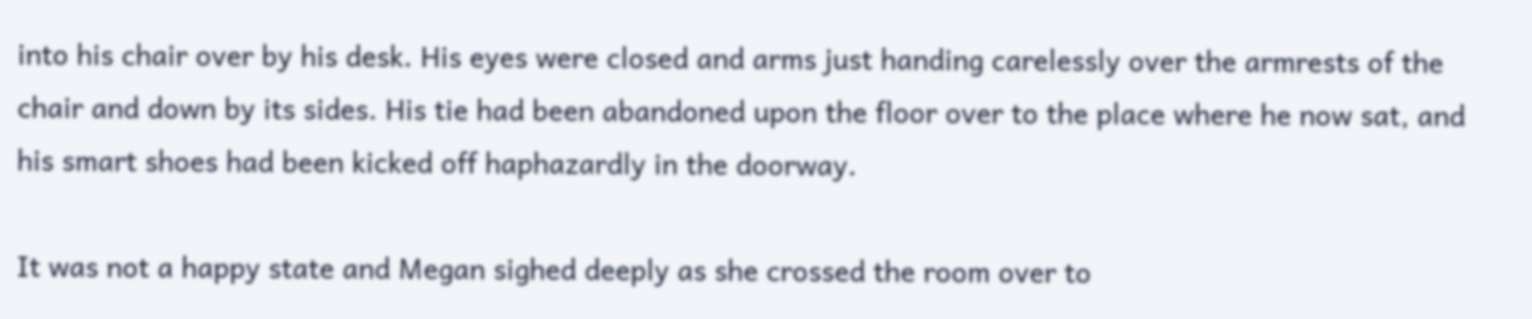into his chair over by his desk. His eyes were closed and arms just handing carelessly over the armrests of the chair and down by its sides. His tie had been abandoned upon the floor over to the place where he now sat, and his smart shoes had been kicked off haphazardly in the doorway.

It was not a happy state and Megan sighed deeply as she crossed the room over to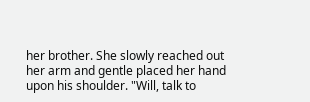her brother. She slowly reached out her arm and gentle placed her hand upon his shoulder. "Will, talk to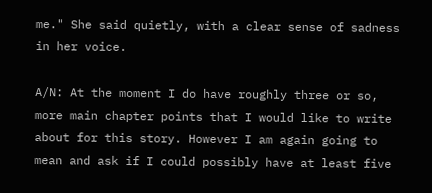me." She said quietly, with a clear sense of sadness in her voice.

A/N: At the moment I do have roughly three or so, more main chapter points that I would like to write about for this story. However I am again going to mean and ask if I could possibly have at least five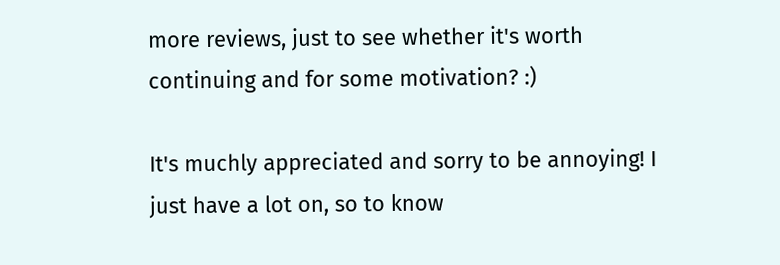more reviews, just to see whether it's worth continuing and for some motivation? :)

It's muchly appreciated and sorry to be annoying! I just have a lot on, so to know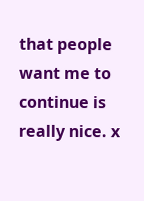that people want me to continue is really nice. x